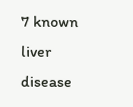7 known liver disease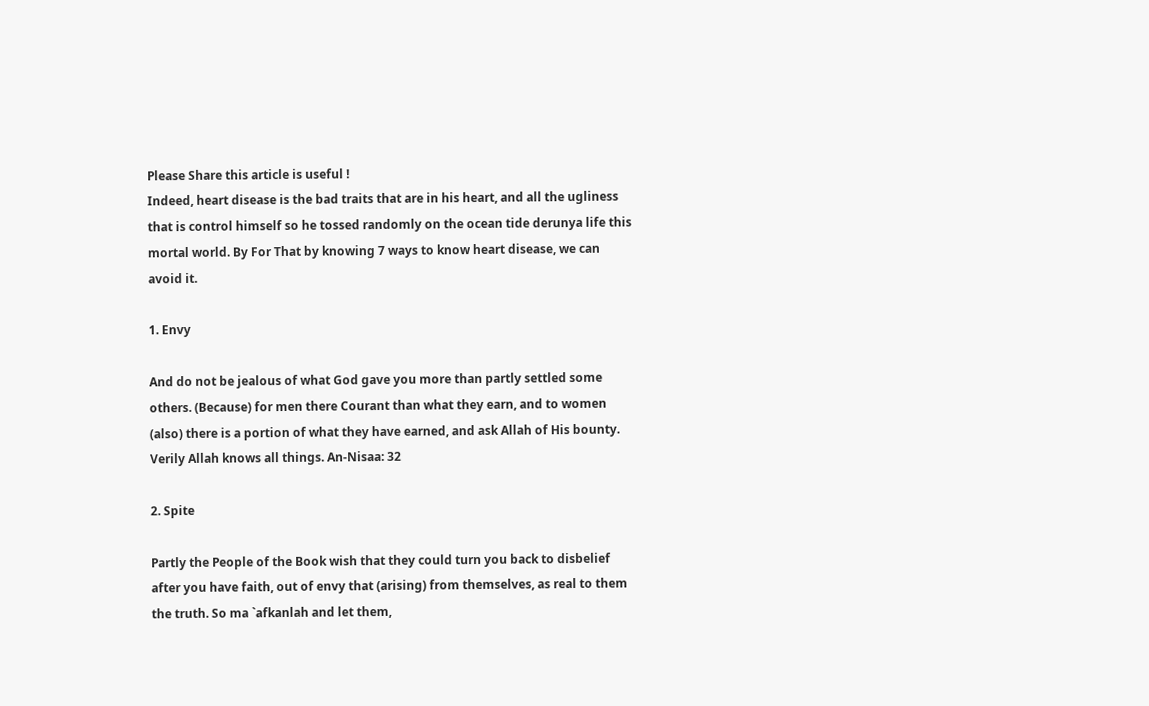Please Share this article is useful !
Indeed, heart disease is the bad traits that are in his heart, and all the ugliness that is control himself so he tossed randomly on the ocean tide derunya life this mortal world. By For That by knowing 7 ways to know heart disease, we can avoid it.

1. Envy

And do not be jealous of what God gave you more than partly settled some others. (Because) for men there Courant than what they earn, and to women (also) there is a portion of what they have earned, and ask Allah of His bounty. Verily Allah knows all things. An-Nisaa: 32

2. Spite

Partly the People of the Book wish that they could turn you back to disbelief after you have faith, out of envy that (arising) from themselves, as real to them the truth. So ma `afkanlah and let them,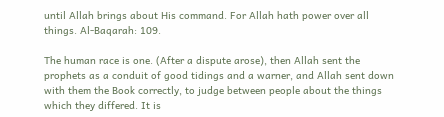until Allah brings about His command. For Allah hath power over all things. Al-Baqarah: 109.

The human race is one. (After a dispute arose), then Allah sent the prophets as a conduit of good tidings and a warner, and Allah sent down with them the Book correctly, to judge between people about the things which they differed. It is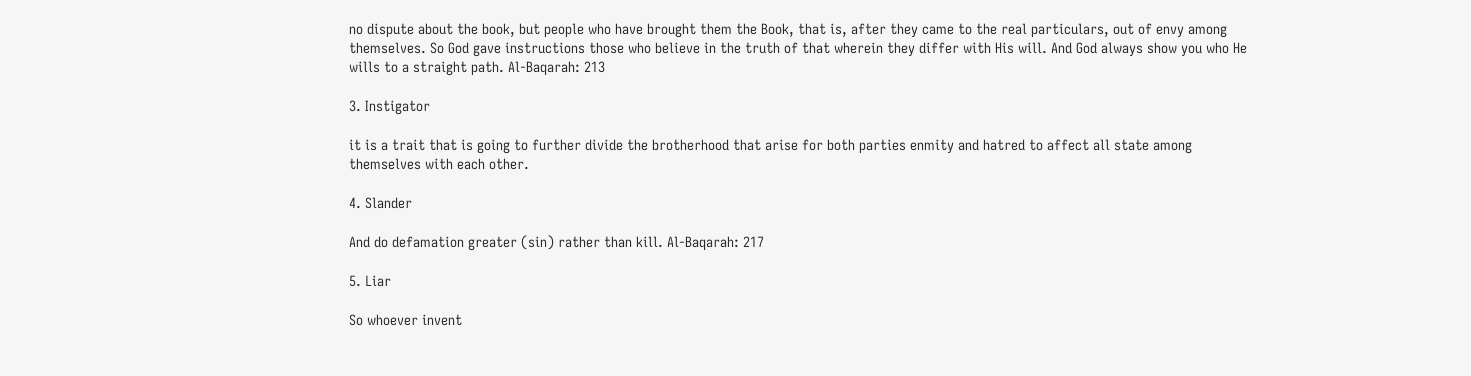no dispute about the book, but people who have brought them the Book, that is, after they came to the real particulars, out of envy among themselves. So God gave instructions those who believe in the truth of that wherein they differ with His will. And God always show you who He wills to a straight path. Al-Baqarah: 213

3. Instigator

it is a trait that is going to further divide the brotherhood that arise for both parties enmity and hatred to affect all state among themselves with each other.

4. Slander

And do defamation greater (sin) rather than kill. Al-Baqarah: 217

5. Liar

So whoever invent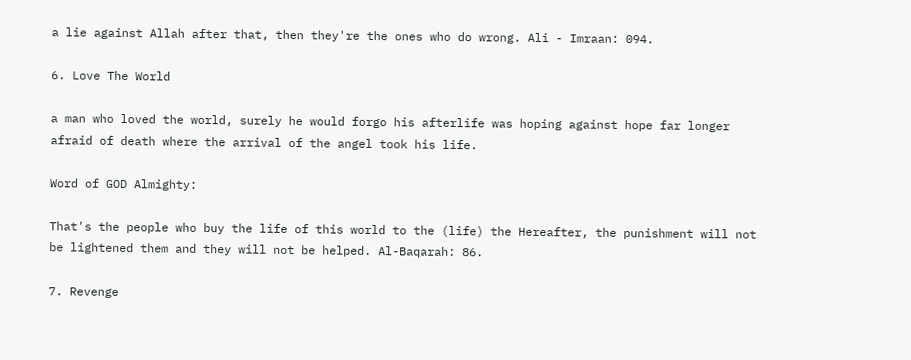a lie against Allah after that, then they're the ones who do wrong. Ali - Imraan: 094.

6. Love The World

a man who loved the world, surely he would forgo his afterlife was hoping against hope far longer afraid of death where the arrival of the angel took his life.

Word of GOD Almighty:

That's the people who buy the life of this world to the (life) the Hereafter, the punishment will not be lightened them and they will not be helped. Al-Baqarah: 86.

7. Revenge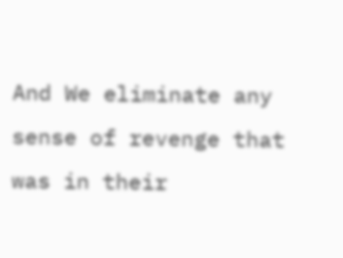And We eliminate any sense of revenge that was in their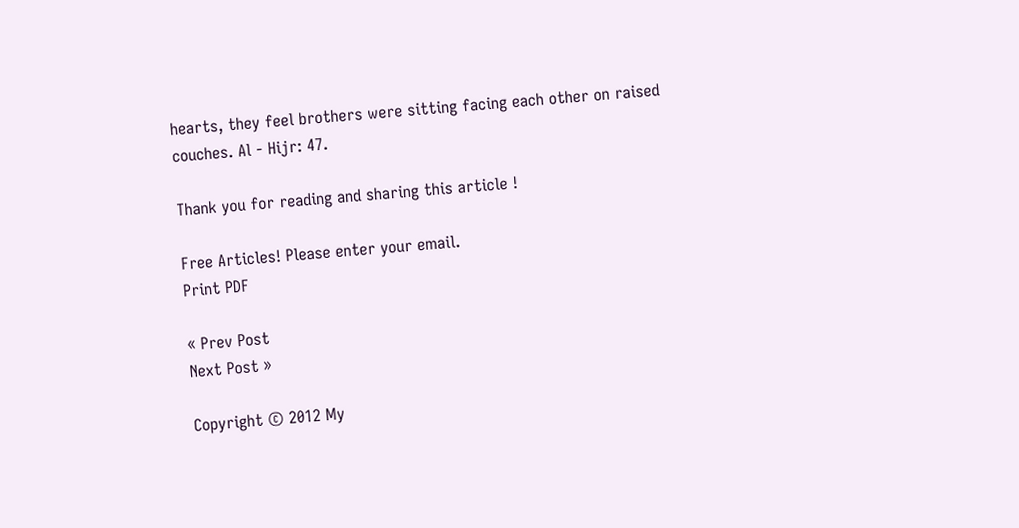hearts, they feel brothers were sitting facing each other on raised couches. Al - Hijr: 47.

Thank you for reading and sharing this article !

Free Articles! Please enter your email.
Print PDF

« Prev Post
Next Post »

Copyright © 2012 My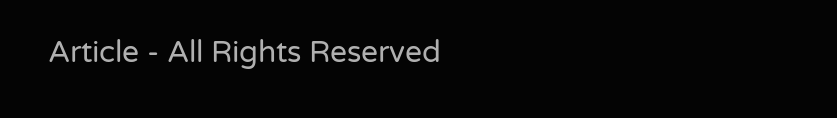Article - All Rights Reserved